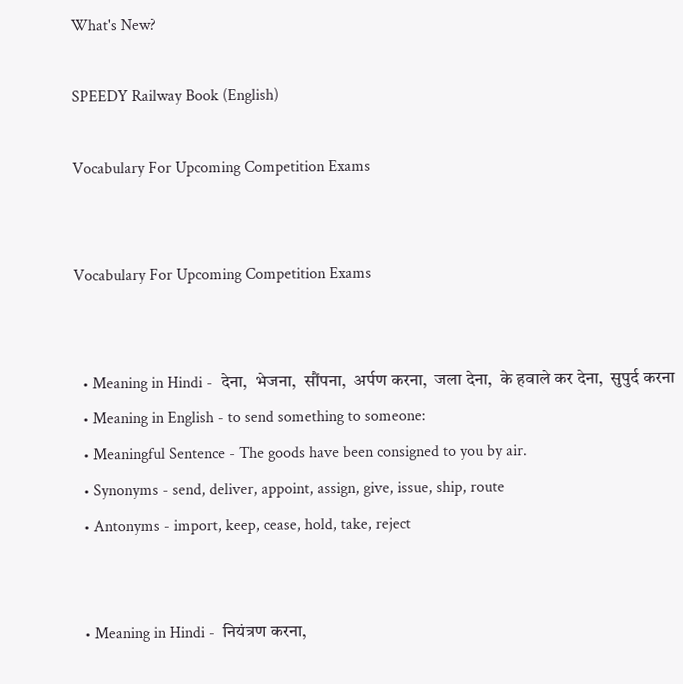What's New?

SPEEDY Railway Book (English)

Vocabulary For Upcoming Competition Exams


Vocabulary For Upcoming Competition Exams


  • Meaning in Hindi -  देना,  भेजना,  सौंपना,  अर्पण करना,  जला देना,  के हवाले कर देना,  सुपुर्द करना
  • Meaning in English - to send something to someone:
  • Meaningful Sentence - The goods have been consigned to you by air.
  • Synonyms - send, deliver, appoint, assign, give, issue, ship, route
  • Antonyms - import, keep, cease, hold, take, reject


  • Meaning in Hindi -  नियंत्रण करना,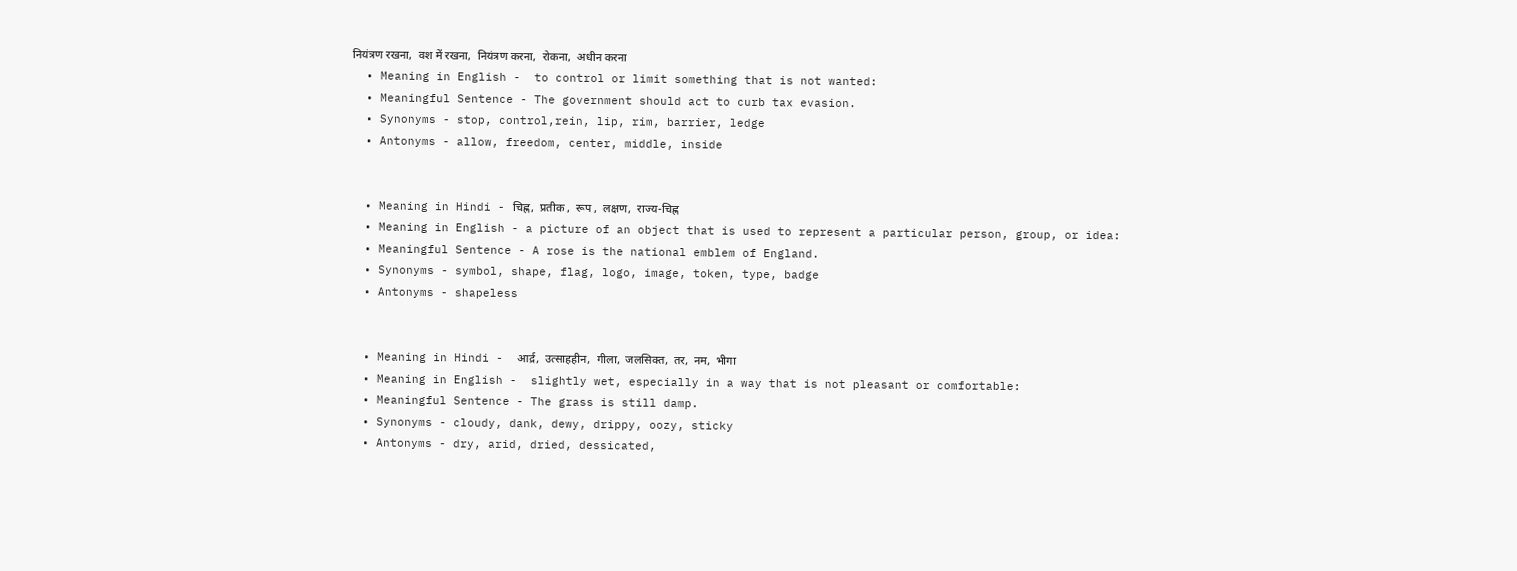नियंत्रण रखना,  वश में रखना,  नियंत्रण करना,  रोकना,  अधीन करना
  • Meaning in English -  to control or limit something that is not wanted:
  • Meaningful Sentence - The government should act to curb tax evasion.
  • Synonyms - stop, control,rein, lip, rim, barrier, ledge
  • Antonyms - allow, freedom, center, middle, inside


  • Meaning in Hindi - चिह्न,  प्रतीक ,  रूप ,  लक्षण,  राज्य-चिह्न
  • Meaning in English - a picture of an object that is used to represent a particular person, group, or idea:
  • Meaningful Sentence - A rose is the national emblem of England.
  • Synonyms - symbol, shape, flag, logo, image, token, type, badge
  • Antonyms - shapeless


  • Meaning in Hindi -  आर्द्र,  उत्साहहीन,  गीला,  जलसिक्त,  तर,  नम,  भीगा
  • Meaning in English -  slightly wet, especially in a way that is not pleasant or comfortable:
  • Meaningful Sentence - The grass is still damp.
  • Synonyms - cloudy, dank, dewy, drippy, oozy, sticky
  • Antonyms - dry, arid, dried, dessicated,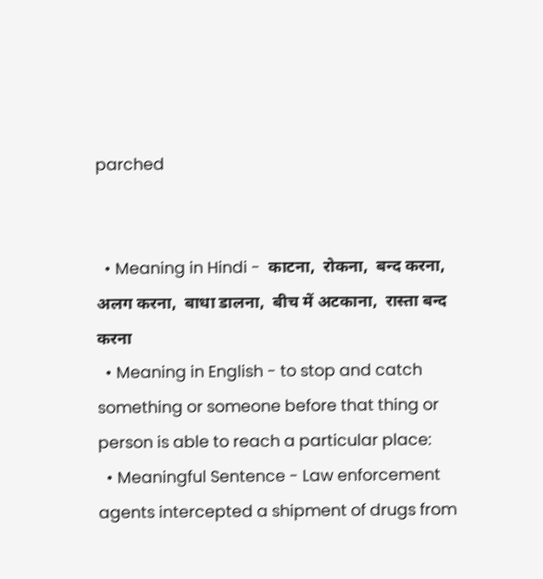parched


  • Meaning in Hindi -  काटना,  रोकना,  बन्द करना,  अलग करना,  बाधा डालना,  बीच में अटकाना,  रास्ता बन्द करना
  • Meaning in English - to stop and catch something or someone before that thing or person is able to reach a particular place:
  • Meaningful Sentence - Law enforcement agents intercepted a shipment of drugs from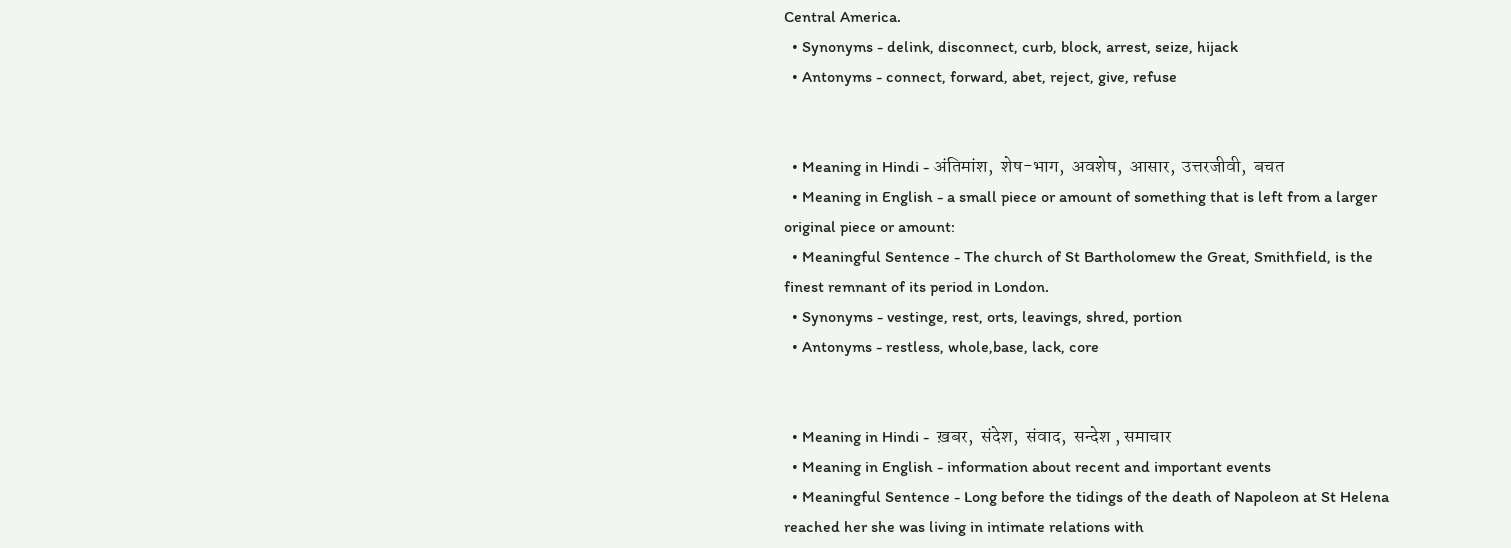Central America.
  • Synonyms - delink, disconnect, curb, block, arrest, seize, hijack
  • Antonyms - connect, forward, abet, reject, give, refuse


  • Meaning in Hindi - अंतिमांश,  शेष-भाग,  अवशेष,  आसार,  उत्तरजीवी,  बचत
  • Meaning in English - a small piece or amount of something that is left from a larger original piece or amount:
  • Meaningful Sentence - The church of St Bartholomew the Great, Smithfield, is the finest remnant of its period in London.
  • Synonyms - vestinge, rest, orts, leavings, shred, portion
  • Antonyms - restless, whole,base, lack, core


  • Meaning in Hindi -  ख़बर,  संदेश,  संवाद,  सन्देश , समाचार
  • Meaning in English - information about recent and important events
  • Meaningful Sentence - Long before the tidings of the death of Napoleon at St Helena reached her she was living in intimate relations with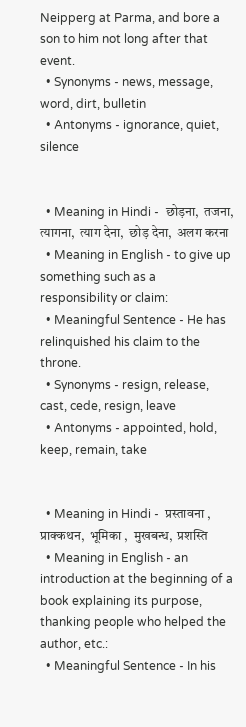Neipperg at Parma, and bore a son to him not long after that event.
  • Synonyms - news, message, word, dirt, bulletin
  • Antonyms - ignorance, quiet, silence


  • Meaning in Hindi -  छोड़ना,  तजना,  त्यागना,  त्याग देना,  छोड़ देना,  अलग करना
  • Meaning in English - to give up something such as a responsibility or claim:
  • Meaningful Sentence - He has relinquished his claim to the throne.
  • Synonyms - resign, release, cast, cede, resign, leave
  • Antonyms - appointed, hold, keep, remain, take


  • Meaning in Hindi -  प्रस्तावना , प्राक्कथन,  भूमिका ,  मुखबन्ध,  प्रशस्ति
  • Meaning in English - an introduction at the beginning of a book explaining its purpose, thanking people who helped the author, etc.:
  • Meaningful Sentence - In his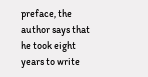preface, the author says that he took eight years to write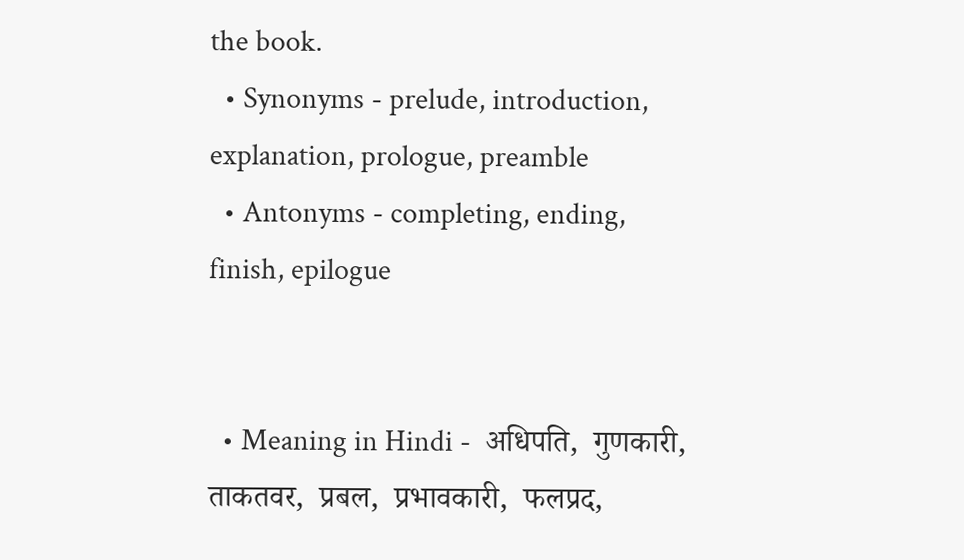the book.
  • Synonyms - prelude, introduction, explanation, prologue, preamble
  • Antonyms - completing, ending, finish, epilogue


  • Meaning in Hindi -  अधिपति,  गुणकारी,  ताकतवर,  प्रबल,  प्रभावकारी,  फलप्रद,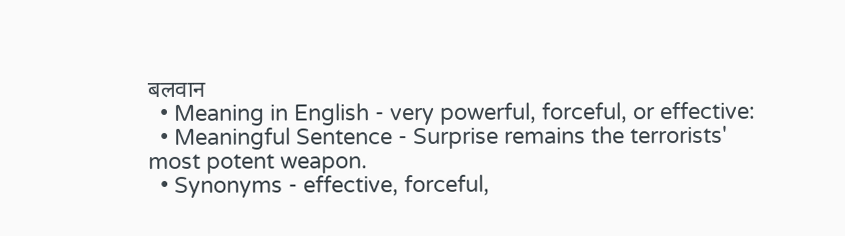बलवान
  • Meaning in English - very powerful, forceful, or effective:
  • Meaningful Sentence - Surprise remains the terrorists' most potent weapon.
  • Synonyms - effective, forceful,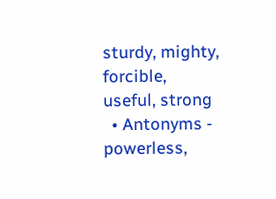sturdy, mighty, forcible, useful, strong
  • Antonyms - powerless,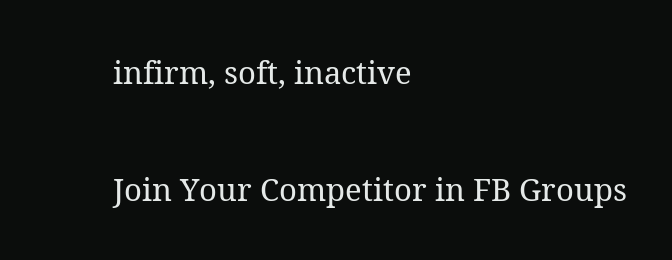infirm, soft, inactive

Join Your Competitor in FB Groups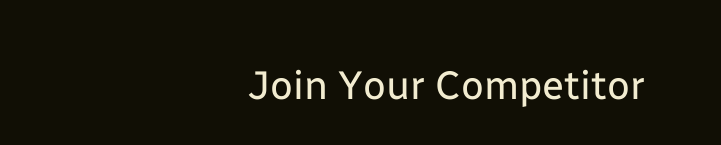Join Your Competitor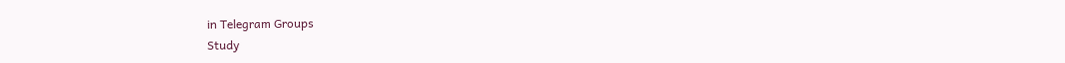in Telegram Groups
Study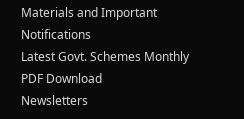Materials and Important Notifications
Latest Govt. Schemes Monthly PDF Download
Newsletters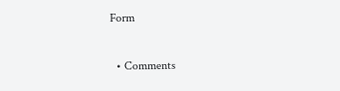Form

  • Comments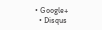• Google+
  • Disqus